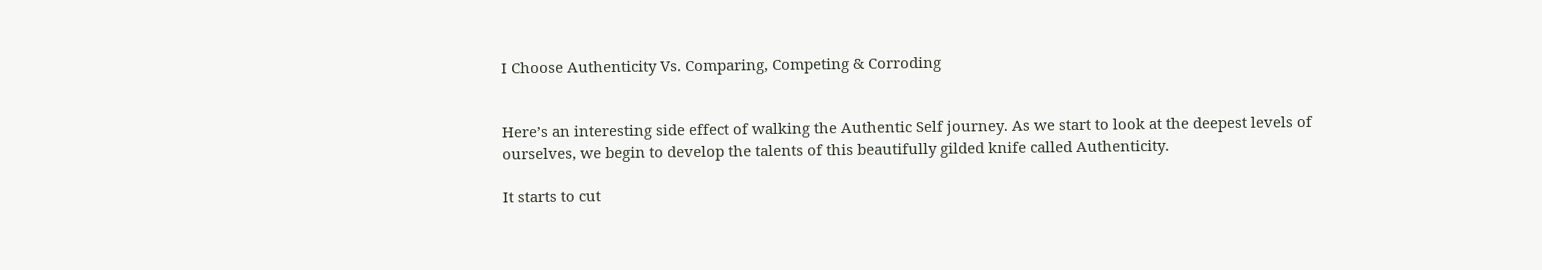I Choose Authenticity Vs. Comparing, Competing & Corroding


Here’s an interesting side effect of walking the Authentic Self journey. As we start to look at the deepest levels of ourselves, we begin to develop the talents of this beautifully gilded knife called Authenticity.

It starts to cut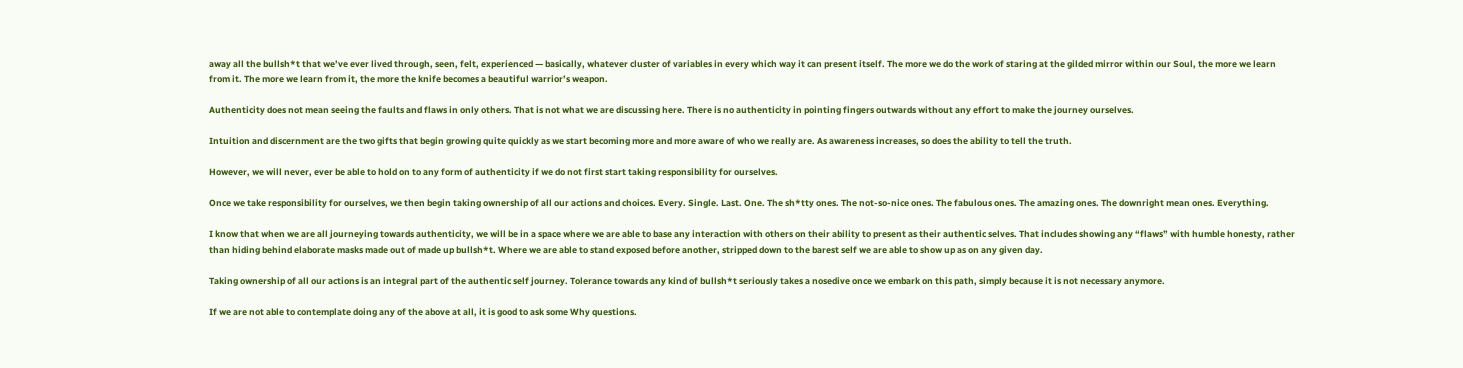away all the bullsh*t that we’ve ever lived through, seen, felt, experienced — basically, whatever cluster of variables in every which way it can present itself. The more we do the work of staring at the gilded mirror within our Soul, the more we learn from it. The more we learn from it, the more the knife becomes a beautiful warrior’s weapon.

Authenticity does not mean seeing the faults and flaws in only others. That is not what we are discussing here. There is no authenticity in pointing fingers outwards without any effort to make the journey ourselves.

Intuition and discernment are the two gifts that begin growing quite quickly as we start becoming more and more aware of who we really are. As awareness increases, so does the ability to tell the truth.

However, we will never, ever be able to hold on to any form of authenticity if we do not first start taking responsibility for ourselves.

Once we take responsibility for ourselves, we then begin taking ownership of all our actions and choices. Every. Single. Last. One. The sh*tty ones. The not-so-nice ones. The fabulous ones. The amazing ones. The downright mean ones. Everything.

I know that when we are all journeying towards authenticity, we will be in a space where we are able to base any interaction with others on their ability to present as their authentic selves. That includes showing any “flaws” with humble honesty, rather than hiding behind elaborate masks made out of made up bullsh*t. Where we are able to stand exposed before another, stripped down to the barest self we are able to show up as on any given day.

Taking ownership of all our actions is an integral part of the authentic self journey. Tolerance towards any kind of bullsh*t seriously takes a nosedive once we embark on this path, simply because it is not necessary anymore.

If we are not able to contemplate doing any of the above at all, it is good to ask some Why questions.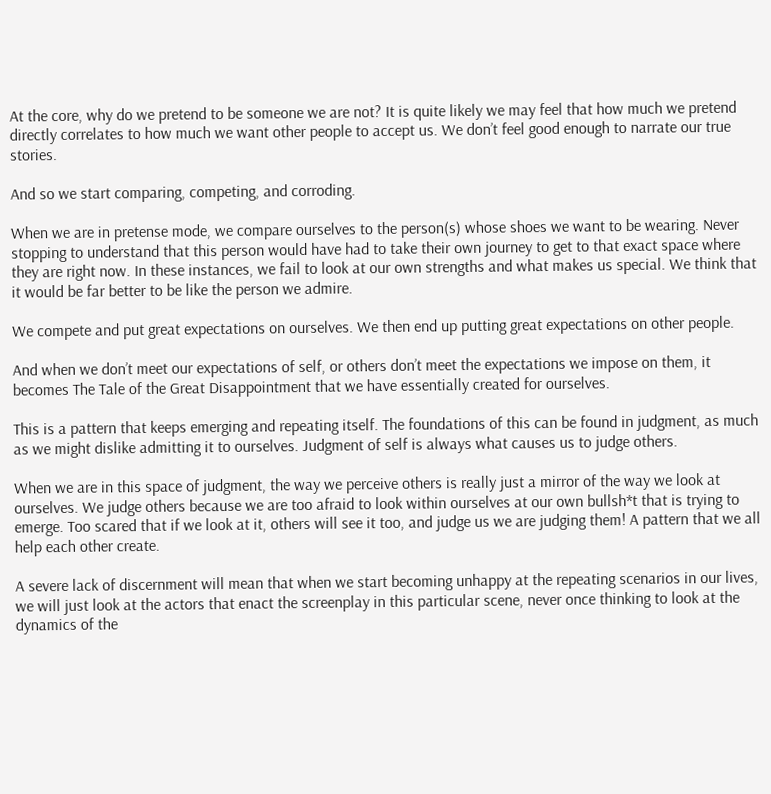At the core, why do we pretend to be someone we are not? It is quite likely we may feel that how much we pretend directly correlates to how much we want other people to accept us. We don’t feel good enough to narrate our true stories.

And so we start comparing, competing, and corroding.

When we are in pretense mode, we compare ourselves to the person(s) whose shoes we want to be wearing. Never stopping to understand that this person would have had to take their own journey to get to that exact space where they are right now. In these instances, we fail to look at our own strengths and what makes us special. We think that it would be far better to be like the person we admire.

We compete and put great expectations on ourselves. We then end up putting great expectations on other people.

And when we don’t meet our expectations of self, or others don’t meet the expectations we impose on them, it becomes The Tale of the Great Disappointment that we have essentially created for ourselves.

This is a pattern that keeps emerging and repeating itself. The foundations of this can be found in judgment, as much as we might dislike admitting it to ourselves. Judgment of self is always what causes us to judge others.

When we are in this space of judgment, the way we perceive others is really just a mirror of the way we look at ourselves. We judge others because we are too afraid to look within ourselves at our own bullsh*t that is trying to emerge. Too scared that if we look at it, others will see it too, and judge us we are judging them! A pattern that we all help each other create.

A severe lack of discernment will mean that when we start becoming unhappy at the repeating scenarios in our lives, we will just look at the actors that enact the screenplay in this particular scene, never once thinking to look at the dynamics of the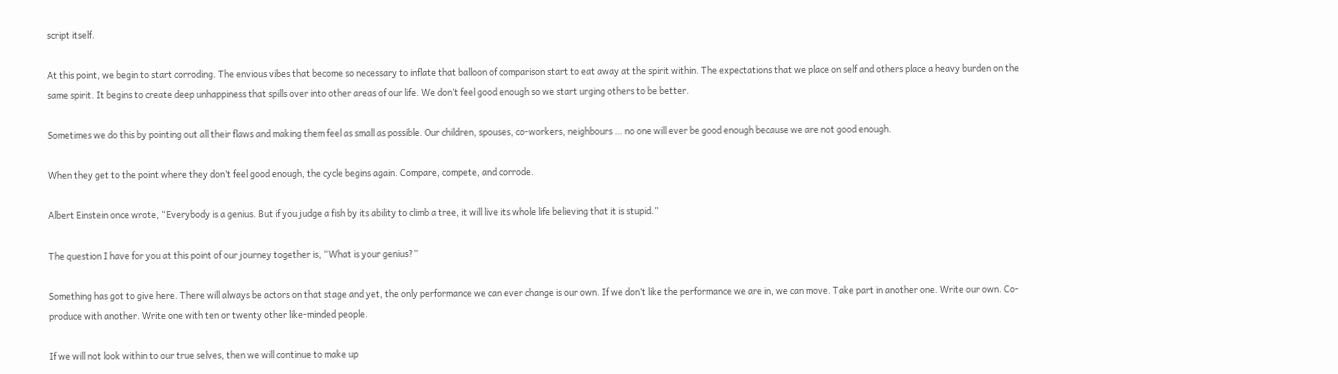script itself.

At this point, we begin to start corroding. The envious vibes that become so necessary to inflate that balloon of comparison start to eat away at the spirit within. The expectations that we place on self and others place a heavy burden on the same spirit. It begins to create deep unhappiness that spills over into other areas of our life. We don’t feel good enough so we start urging others to be better.

Sometimes we do this by pointing out all their flaws and making them feel as small as possible. Our children, spouses, co-workers, neighbours … no one will ever be good enough because we are not good enough.

When they get to the point where they don’t feel good enough, the cycle begins again. Compare, compete, and corrode.

Albert Einstein once wrote, “Everybody is a genius. But if you judge a fish by its ability to climb a tree, it will live its whole life believing that it is stupid.”

The question I have for you at this point of our journey together is, “What is your genius?”

Something has got to give here. There will always be actors on that stage and yet, the only performance we can ever change is our own. If we don’t like the performance we are in, we can move. Take part in another one. Write our own. Co-produce with another. Write one with ten or twenty other like-minded people.

If we will not look within to our true selves, then we will continue to make up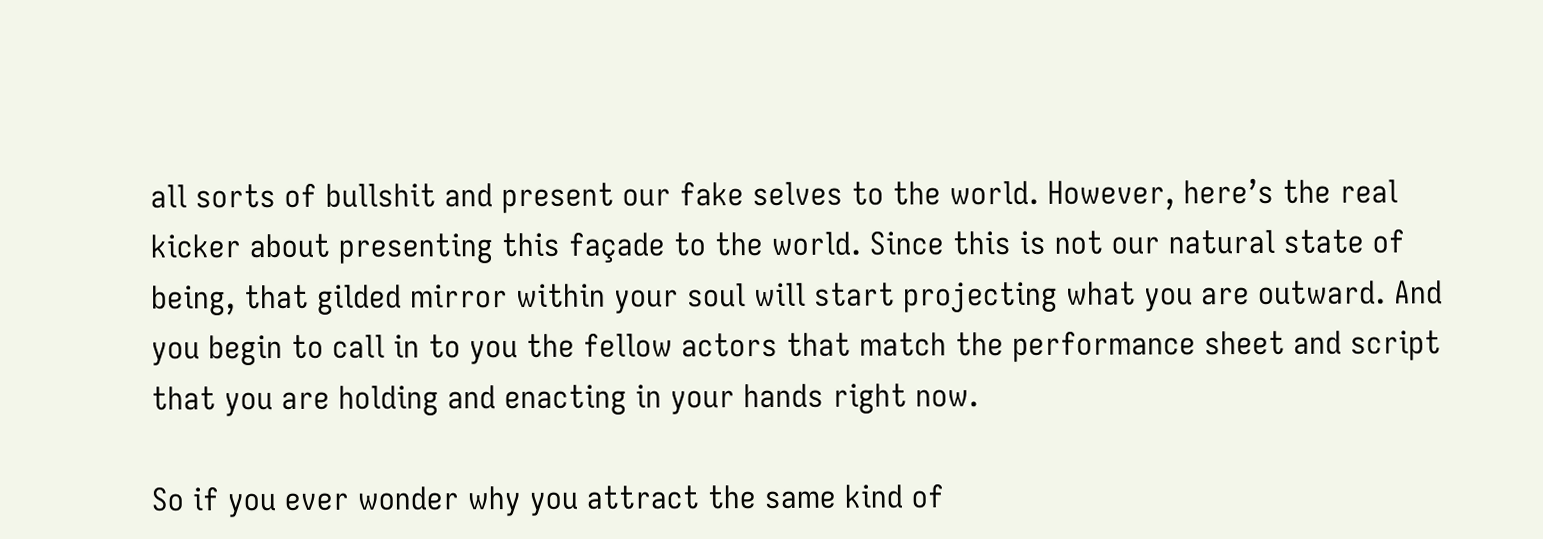all sorts of bullshit and present our fake selves to the world. However, here’s the real kicker about presenting this façade to the world. Since this is not our natural state of being, that gilded mirror within your soul will start projecting what you are outward. And you begin to call in to you the fellow actors that match the performance sheet and script that you are holding and enacting in your hands right now.

So if you ever wonder why you attract the same kind of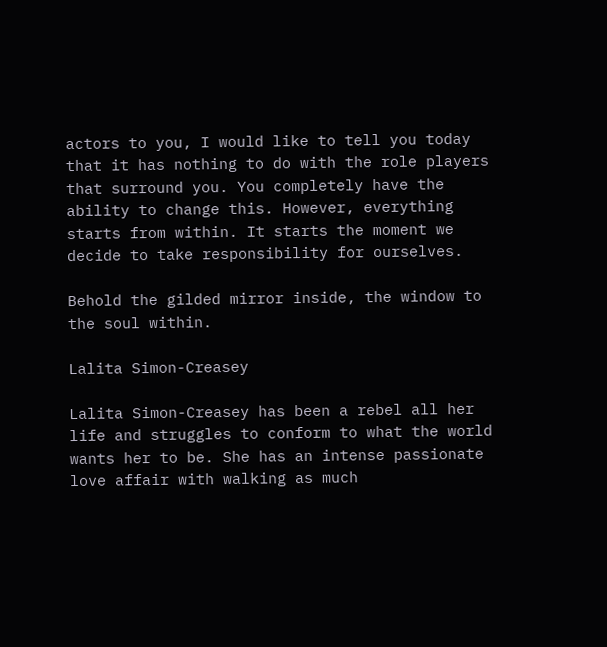actors to you, I would like to tell you today that it has nothing to do with the role players that surround you. You completely have the ability to change this. However, everything starts from within. It starts the moment we decide to take responsibility for ourselves.

Behold the gilded mirror inside, the window to the soul within.

Lalita Simon-Creasey

Lalita Simon-Creasey has been a rebel all her life and struggles to conform to what the world wants her to be. She has an intense passionate love affair with walking as much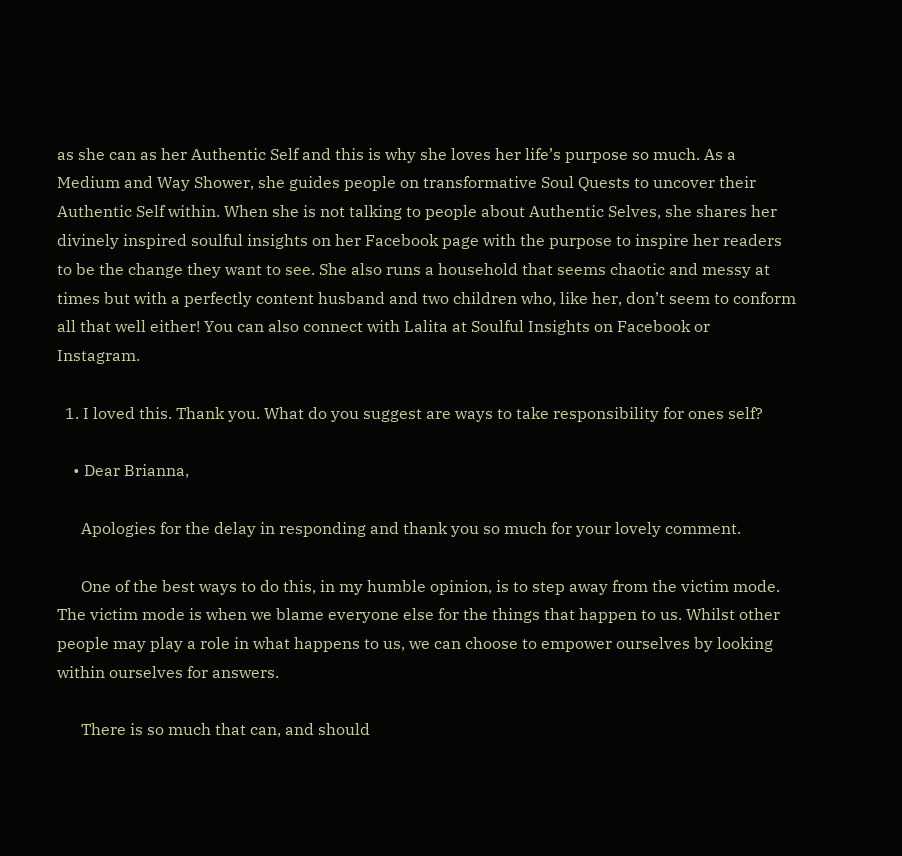as she can as her Authentic Self and this is why she loves her life’s purpose so much. As a Medium and Way Shower, she guides people on transformative Soul Quests to uncover their Authentic Self within. When she is not talking to people about Authentic Selves, she shares her divinely inspired soulful insights on her Facebook page with the purpose to inspire her readers to be the change they want to see. She also runs a household that seems chaotic and messy at times but with a perfectly content husband and two children who, like her, don’t seem to conform all that well either! You can also connect with Lalita at Soulful Insights on Facebook or Instagram.

  1. I loved this. Thank you. What do you suggest are ways to take responsibility for ones self?

    • Dear Brianna,

      Apologies for the delay in responding and thank you so much for your lovely comment.

      One of the best ways to do this, in my humble opinion, is to step away from the victim mode. The victim mode is when we blame everyone else for the things that happen to us. Whilst other people may play a role in what happens to us, we can choose to empower ourselves by looking within ourselves for answers.

      There is so much that can, and should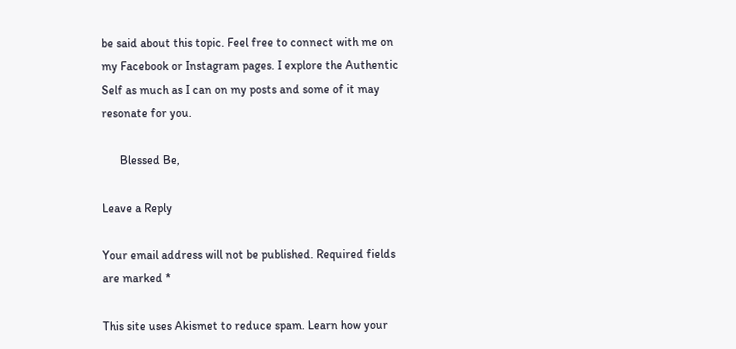be said about this topic. Feel free to connect with me on my Facebook or Instagram pages. I explore the Authentic Self as much as I can on my posts and some of it may resonate for you.

      Blessed Be,

Leave a Reply

Your email address will not be published. Required fields are marked *

This site uses Akismet to reduce spam. Learn how your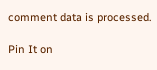comment data is processed.

Pin It on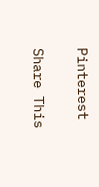Pinterest

Share This